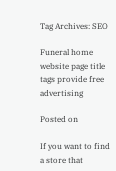Tag Archives: SEO

Funeral home website page title tags provide free advertising

Posted on

If you want to find a store that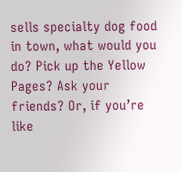sells specialty dog food in town, what would you do? Pick up the Yellow Pages? Ask your friends? Or, if you’re like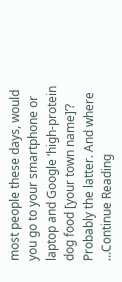most people these days, would you go to your smartphone or laptop and Google ‘high-protein dog food [your town name]’? Probably the latter. And where   …Continue Reading